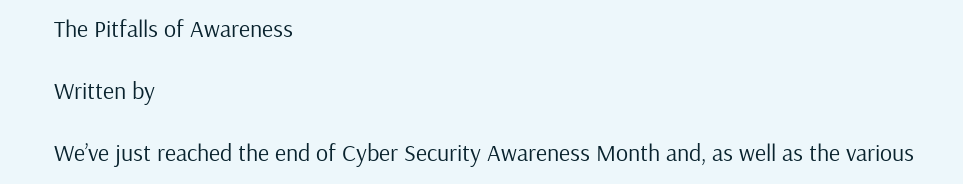The Pitfalls of Awareness

Written by

We’ve just reached the end of Cyber Security Awareness Month and, as well as the various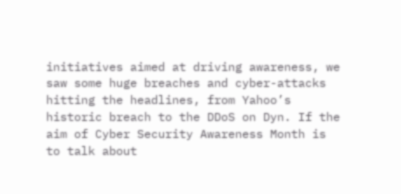initiatives aimed at driving awareness, we saw some huge breaches and cyber-attacks hitting the headlines, from Yahoo’s historic breach to the DDoS on Dyn. If the aim of Cyber Security Awareness Month is to talk about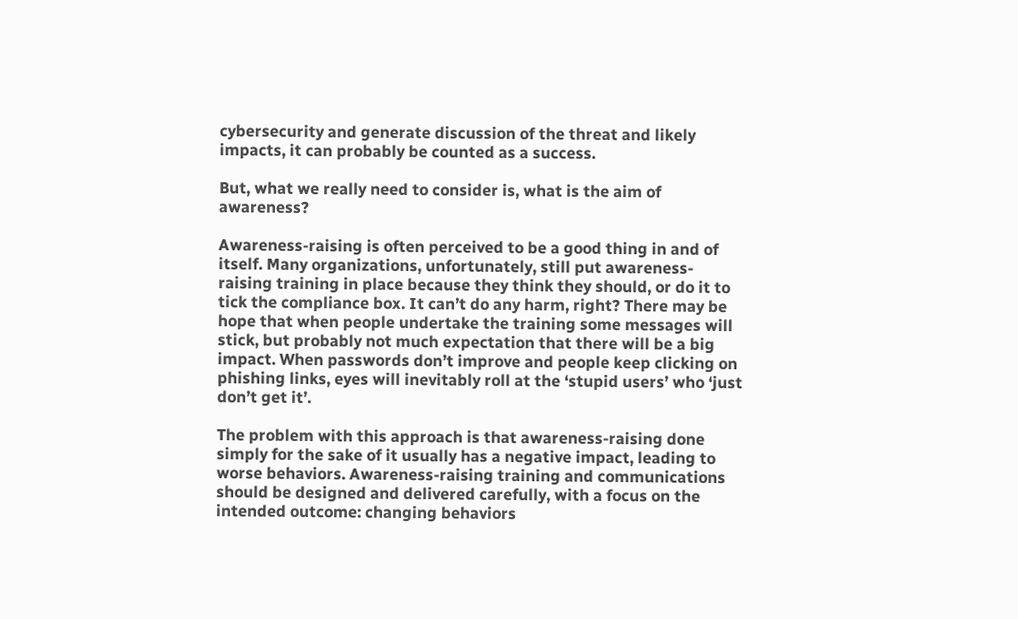cybersecurity and generate discussion of the threat and likely impacts, it can probably be counted as a success.

But, what we really need to consider is, what is the aim of awareness?

Awareness-raising is often perceived to be a good thing in and of itself. Many organizations, unfortunately, still put awareness-raising training in place because they think they should, or do it to tick the compliance box. It can’t do any harm, right? There may be hope that when people undertake the training some messages will stick, but probably not much expectation that there will be a big impact. When passwords don’t improve and people keep clicking on phishing links, eyes will inevitably roll at the ‘stupid users’ who ‘just don’t get it’.

The problem with this approach is that awareness-raising done simply for the sake of it usually has a negative impact, leading to worse behaviors. Awareness-raising training and communications should be designed and delivered carefully, with a focus on the intended outcome: changing behaviors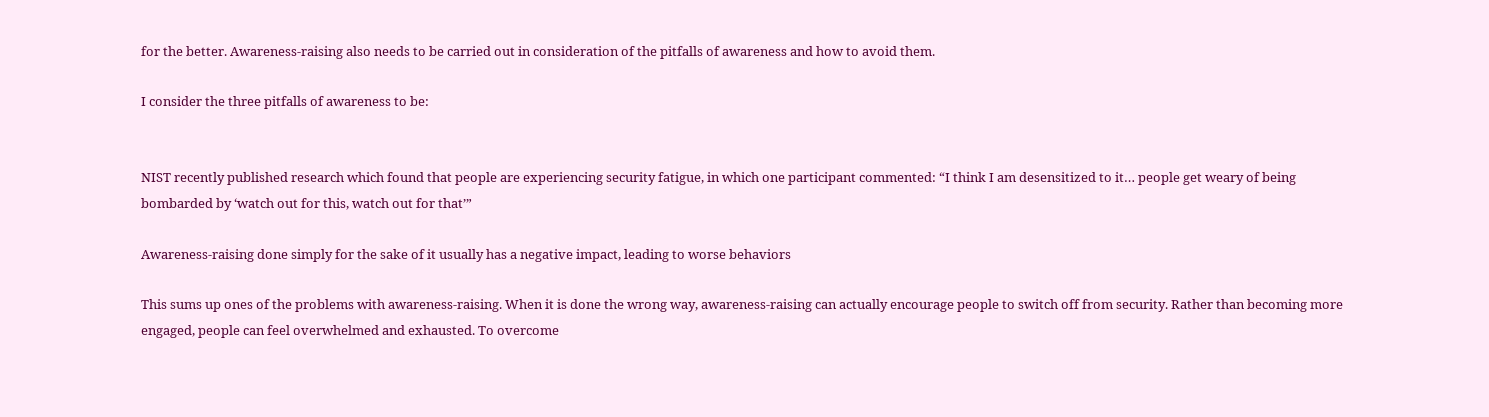for the better. Awareness-raising also needs to be carried out in consideration of the pitfalls of awareness and how to avoid them.

I consider the three pitfalls of awareness to be:


NIST recently published research which found that people are experiencing security fatigue, in which one participant commented: “I think I am desensitized to it… people get weary of being bombarded by ‘watch out for this, watch out for that’”

Awareness-raising done simply for the sake of it usually has a negative impact, leading to worse behaviors

This sums up ones of the problems with awareness-raising. When it is done the wrong way, awareness-raising can actually encourage people to switch off from security. Rather than becoming more engaged, people can feel overwhelmed and exhausted. To overcome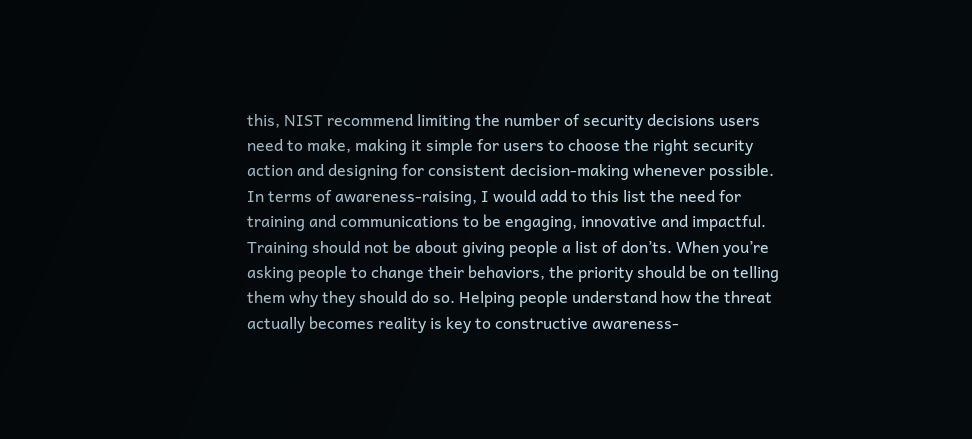this, NIST recommend limiting the number of security decisions users need to make, making it simple for users to choose the right security action and designing for consistent decision-making whenever possible. In terms of awareness-raising, I would add to this list the need for training and communications to be engaging, innovative and impactful. Training should not be about giving people a list of don’ts. When you’re asking people to change their behaviors, the priority should be on telling them why they should do so. Helping people understand how the threat actually becomes reality is key to constructive awareness-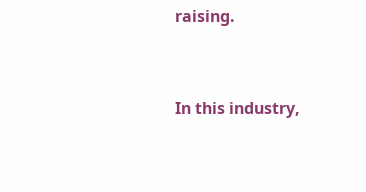raising.


In this industry,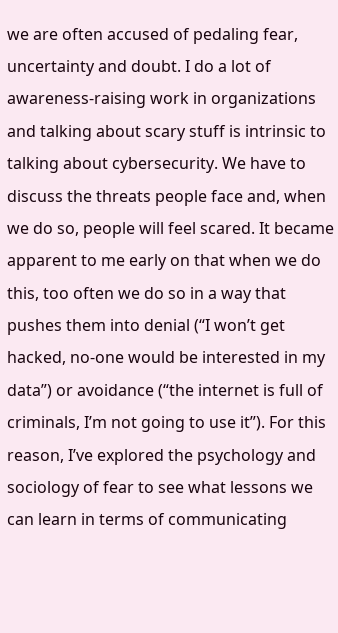we are often accused of pedaling fear, uncertainty and doubt. I do a lot of awareness-raising work in organizations and talking about scary stuff is intrinsic to talking about cybersecurity. We have to discuss the threats people face and, when we do so, people will feel scared. It became apparent to me early on that when we do this, too often we do so in a way that pushes them into denial (“I won’t get hacked, no-one would be interested in my data”) or avoidance (“the internet is full of criminals, I’m not going to use it”). For this reason, I’ve explored the psychology and sociology of fear to see what lessons we can learn in terms of communicating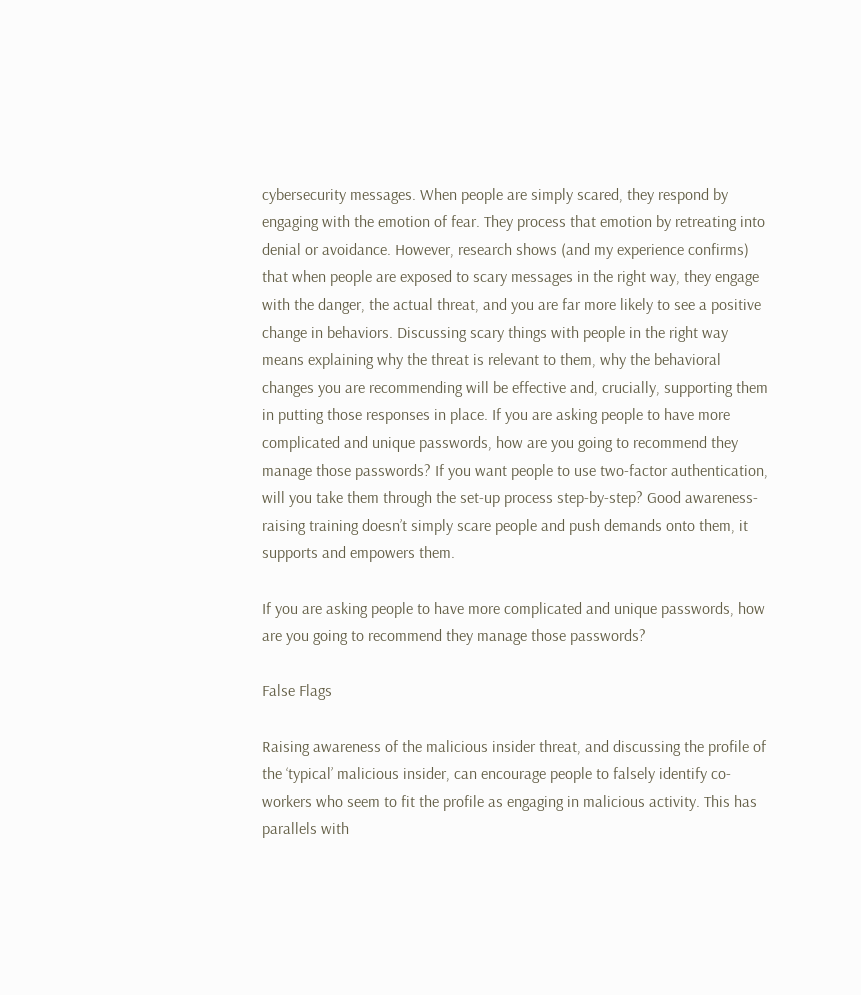cybersecurity messages. When people are simply scared, they respond by engaging with the emotion of fear. They process that emotion by retreating into denial or avoidance. However, research shows (and my experience confirms) that when people are exposed to scary messages in the right way, they engage with the danger, the actual threat, and you are far more likely to see a positive change in behaviors. Discussing scary things with people in the right way means explaining why the threat is relevant to them, why the behavioral changes you are recommending will be effective and, crucially, supporting them in putting those responses in place. If you are asking people to have more complicated and unique passwords, how are you going to recommend they manage those passwords? If you want people to use two-factor authentication, will you take them through the set-up process step-by-step? Good awareness-raising training doesn’t simply scare people and push demands onto them, it supports and empowers them.

If you are asking people to have more complicated and unique passwords, how are you going to recommend they manage those passwords?

False Flags

Raising awareness of the malicious insider threat, and discussing the profile of the ‘typical’ malicious insider, can encourage people to falsely identify co-workers who seem to fit the profile as engaging in malicious activity. This has parallels with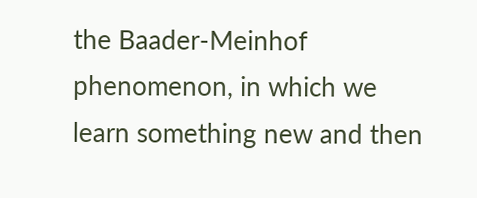the Baader-Meinhof phenomenon, in which we learn something new and then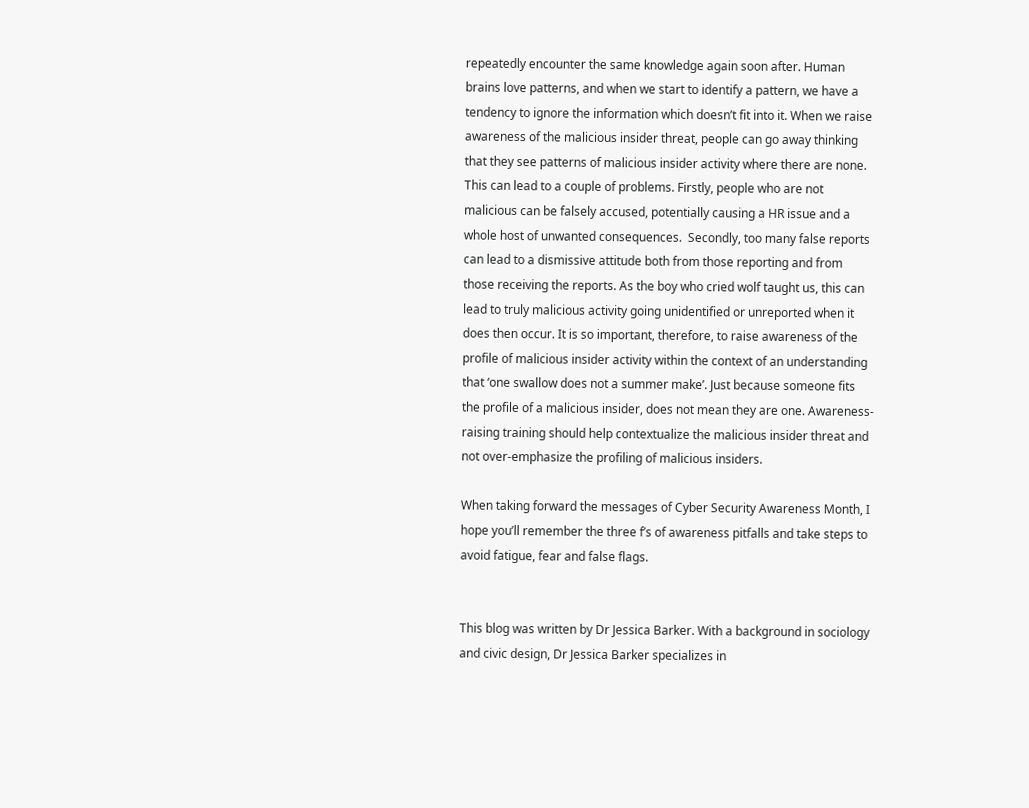repeatedly encounter the same knowledge again soon after. Human brains love patterns, and when we start to identify a pattern, we have a tendency to ignore the information which doesn’t fit into it. When we raise awareness of the malicious insider threat, people can go away thinking that they see patterns of malicious insider activity where there are none. This can lead to a couple of problems. Firstly, people who are not malicious can be falsely accused, potentially causing a HR issue and a whole host of unwanted consequences.  Secondly, too many false reports can lead to a dismissive attitude both from those reporting and from those receiving the reports. As the boy who cried wolf taught us, this can lead to truly malicious activity going unidentified or unreported when it does then occur. It is so important, therefore, to raise awareness of the profile of malicious insider activity within the context of an understanding that ‘one swallow does not a summer make’. Just because someone fits the profile of a malicious insider, does not mean they are one. Awareness-raising training should help contextualize the malicious insider threat and not over-emphasize the profiling of malicious insiders.

When taking forward the messages of Cyber Security Awareness Month, I hope you’ll remember the three f’s of awareness pitfalls and take steps to avoid fatigue, fear and false flags.


This blog was written by Dr Jessica Barker. With a background in sociology and civic design, Dr Jessica Barker specializes in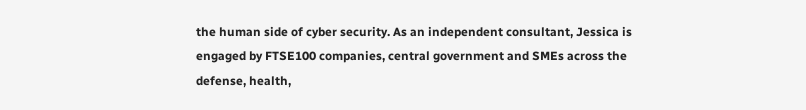the human side of cyber security. As an independent consultant, Jessica is engaged by FTSE100 companies, central government and SMEs across the defense, health,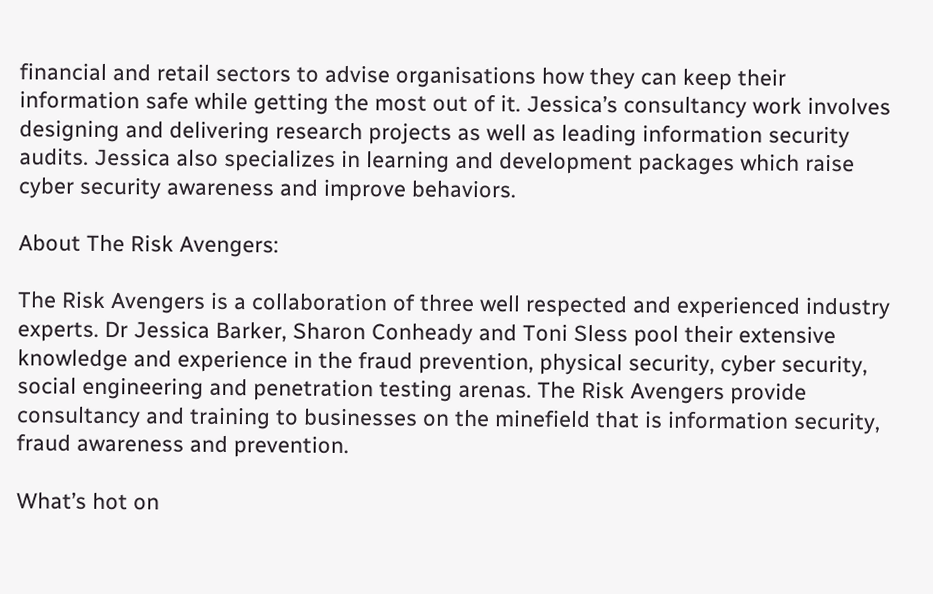financial and retail sectors to advise organisations how they can keep their information safe while getting the most out of it. Jessica’s consultancy work involves designing and delivering research projects as well as leading information security audits. Jessica also specializes in learning and development packages which raise cyber security awareness and improve behaviors.

About The Risk Avengers:

The Risk Avengers is a collaboration of three well respected and experienced industry experts. Dr Jessica Barker, Sharon Conheady and Toni Sless pool their extensive knowledge and experience in the fraud prevention, physical security, cyber security, social engineering and penetration testing arenas. The Risk Avengers provide consultancy and training to businesses on the minefield that is information security, fraud awareness and prevention.

What’s hot on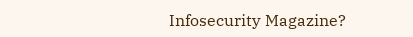Infosecurity Magazine?